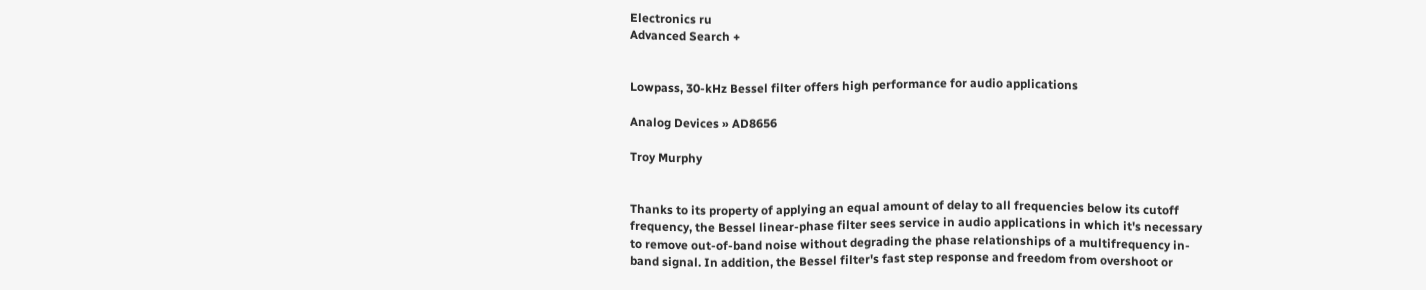Electronics ru
Advanced Search +


Lowpass, 30-kHz Bessel filter offers high performance for audio applications

Analog Devices » AD8656

Troy Murphy


Thanks to its property of applying an equal amount of delay to all frequencies below its cutoff frequency, the Bessel linear-phase filter sees service in audio applications in which it's necessary to remove out-of-band noise without degrading the phase relationships of a multifrequency in-band signal. In addition, the Bessel filter's fast step response and freedom from overshoot or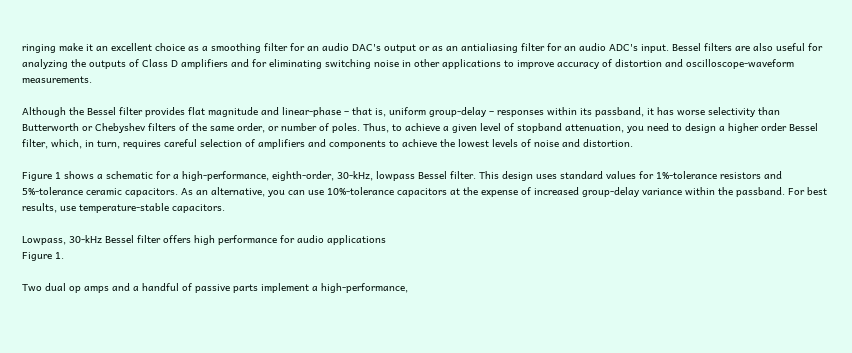ringing make it an excellent choice as a smoothing filter for an audio DAC's output or as an antialiasing filter for an audio ADC's input. Bessel filters are also useful for analyzing the outputs of Class D amplifiers and for eliminating switching noise in other applications to improve accuracy of distortion and oscilloscope-waveform measurements.

Although the Bessel filter provides flat magnitude and linear-phase – that is, uniform group-delay – responses within its passband, it has worse selectivity than Butterworth or Chebyshev filters of the same order, or number of poles. Thus, to achieve a given level of stopband attenuation, you need to design a higher order Bessel filter, which, in turn, requires careful selection of amplifiers and components to achieve the lowest levels of noise and distortion.

Figure 1 shows a schematic for a high-performance, eighth-order, 30-kHz, lowpass Bessel filter. This design uses standard values for 1%-tolerance resistors and 5%-tolerance ceramic capacitors. As an alternative, you can use 10%-tolerance capacitors at the expense of increased group-delay variance within the passband. For best results, use temperature-stable capacitors.

Lowpass, 30-kHz Bessel filter offers high performance for audio applications
Figure 1.

Two dual op amps and a handful of passive parts implement a high-performance,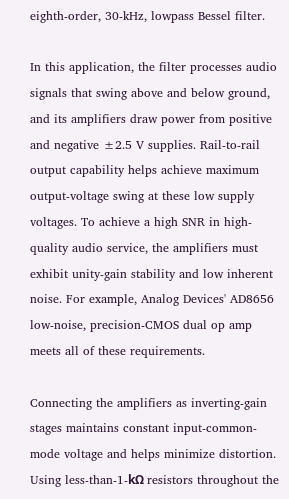eighth-order, 30-kHz, lowpass Bessel filter.

In this application, the filter processes audio signals that swing above and below ground, and its amplifiers draw power from positive and negative ±2.5 V supplies. Rail-to-rail output capability helps achieve maximum output-voltage swing at these low supply voltages. To achieve a high SNR in high-quality audio service, the amplifiers must exhibit unity-gain stability and low inherent noise. For example, Analog Devices' AD8656 low-noise, precision-CMOS dual op amp meets all of these requirements.

Connecting the amplifiers as inverting-gain stages maintains constant input-common-mode voltage and helps minimize distortion. Using less-than-1-kΩ resistors throughout the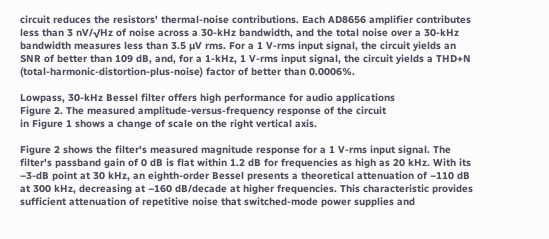circuit reduces the resistors' thermal-noise contributions. Each AD8656 amplifier contributes less than 3 nV/√Hz of noise across a 30-kHz bandwidth, and the total noise over a 30-kHz bandwidth measures less than 3.5 µV rms. For a 1 V-rms input signal, the circuit yields an SNR of better than 109 dB, and, for a 1-kHz, 1 V-rms input signal, the circuit yields a THD+N (total-harmonic-distortion-plus-noise) factor of better than 0.0006%.

Lowpass, 30-kHz Bessel filter offers high performance for audio applications
Figure 2. The measured amplitude-versus-frequency response of the circuit
in Figure 1 shows a change of scale on the right vertical axis.

Figure 2 shows the filter's measured magnitude response for a 1 V-rms input signal. The filter's passband gain of 0 dB is flat within 1.2 dB for frequencies as high as 20 kHz. With its –3-dB point at 30 kHz, an eighth-order Bessel presents a theoretical attenuation of –110 dB at 300 kHz, decreasing at –160 dB/decade at higher frequencies. This characteristic provides sufficient attenuation of repetitive noise that switched-mode power supplies and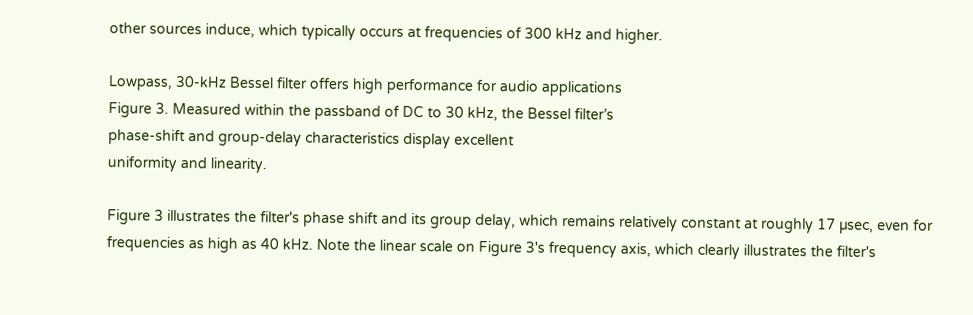other sources induce, which typically occurs at frequencies of 300 kHz and higher.

Lowpass, 30-kHz Bessel filter offers high performance for audio applications
Figure 3. Measured within the passband of DC to 30 kHz, the Bessel filter’s
phase-shift and group-delay characteristics display excellent
uniformity and linearity.

Figure 3 illustrates the filter's phase shift and its group delay, which remains relatively constant at roughly 17 µsec, even for frequencies as high as 40 kHz. Note the linear scale on Figure 3's frequency axis, which clearly illustrates the filter's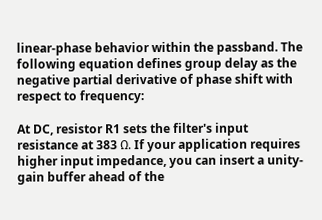linear-phase behavior within the passband. The following equation defines group delay as the negative partial derivative of phase shift with respect to frequency:

At DC, resistor R1 sets the filter's input resistance at 383 Ω. If your application requires higher input impedance, you can insert a unity-gain buffer ahead of the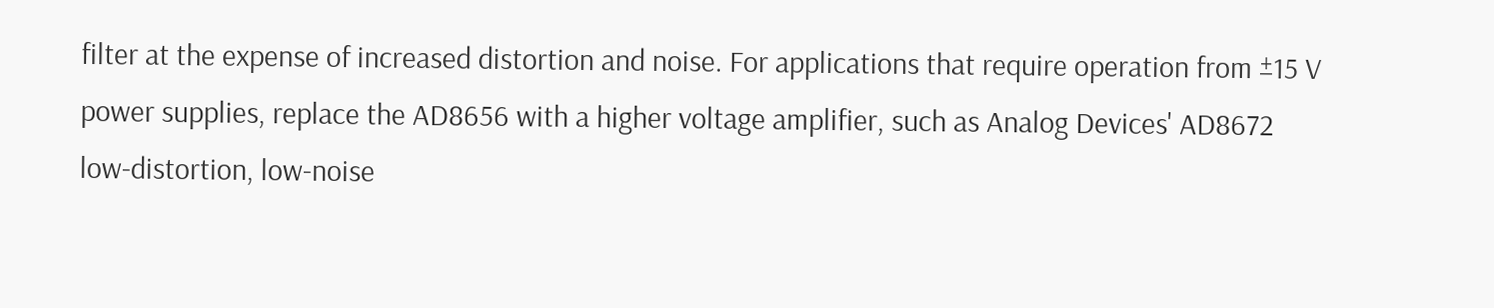filter at the expense of increased distortion and noise. For applications that require operation from ±15 V power supplies, replace the AD8656 with a higher voltage amplifier, such as Analog Devices' AD8672 low-distortion, low-noise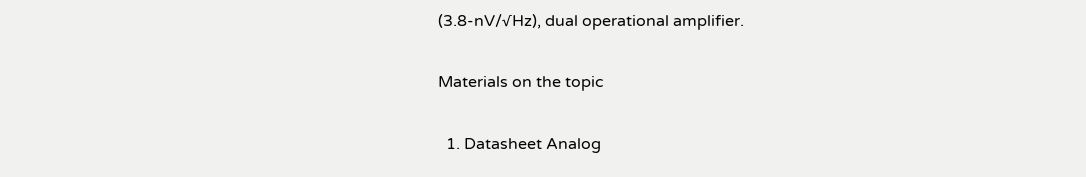(3.8-nV/√Hz), dual operational amplifier.

Materials on the topic

  1. Datasheet Analog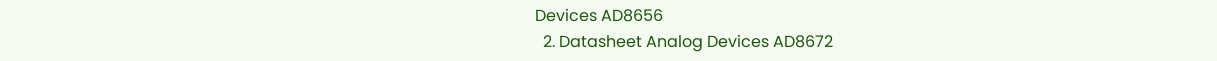Devices AD8656
  2. Datasheet Analog Devices AD8672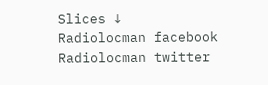Slices ↓
Radiolocman facebook Radiolocman twitter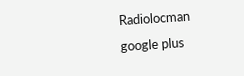Radiolocman google plus